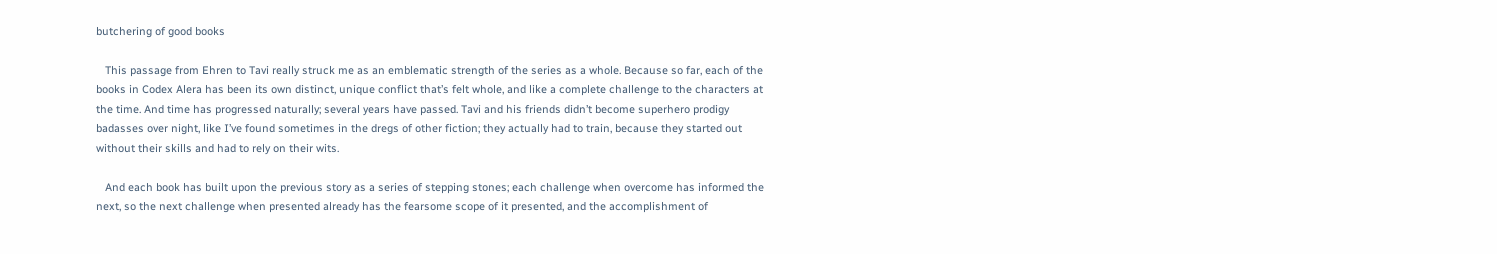butchering of good books

   This passage from Ehren to Tavi really struck me as an emblematic strength of the series as a whole. Because so far, each of the books in Codex Alera has been its own distinct, unique conflict that’s felt whole, and like a complete challenge to the characters at the time. And time has progressed naturally; several years have passed. Tavi and his friends didn’t become superhero prodigy badasses over night, like I’ve found sometimes in the dregs of other fiction; they actually had to train, because they started out without their skills and had to rely on their wits.

   And each book has built upon the previous story as a series of stepping stones; each challenge when overcome has informed the next, so the next challenge when presented already has the fearsome scope of it presented, and the accomplishment of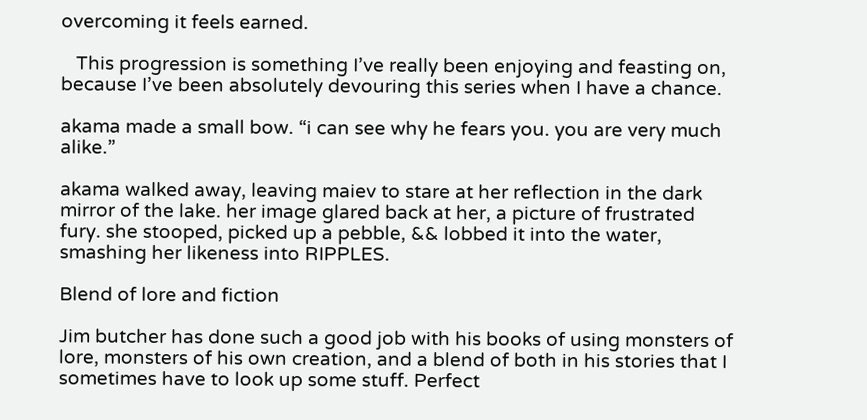overcoming it feels earned.

   This progression is something I’ve really been enjoying and feasting on, because I’ve been absolutely devouring this series when I have a chance.

akama made a small bow. “i can see why he fears you. you are very much alike.”

akama walked away, leaving maiev to stare at her reflection in the dark mirror of the lake. her image glared back at her, a picture of frustrated fury. she stooped, picked up a pebble, && lobbed it into the water, smashing her likeness into RIPPLES.

Blend of lore and fiction

Jim butcher has done such a good job with his books of using monsters of lore, monsters of his own creation, and a blend of both in his stories that I sometimes have to look up some stuff. Perfect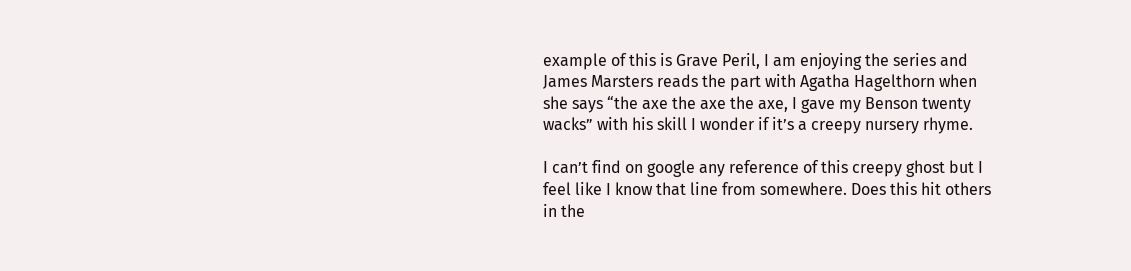example of this is Grave Peril, I am enjoying the series and James Marsters reads the part with Agatha Hagelthorn when she says “the axe the axe the axe, I gave my Benson twenty wacks” with his skill I wonder if it’s a creepy nursery rhyme.

I can’t find on google any reference of this creepy ghost but I feel like I know that line from somewhere. Does this hit others in the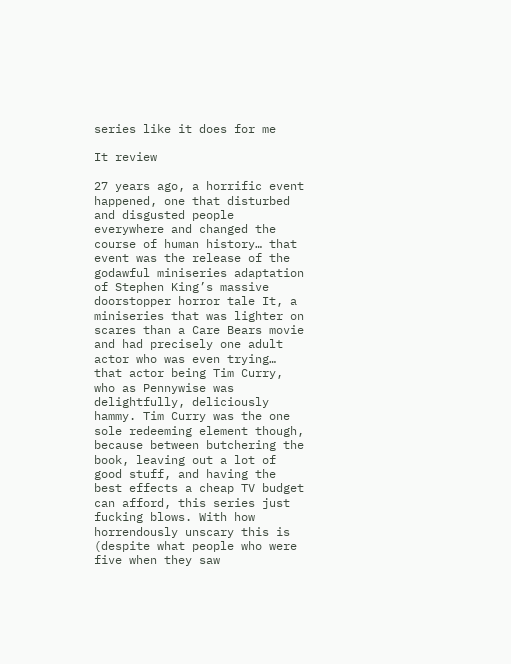series like it does for me

It review

27 years ago, a horrific event happened, one that disturbed and disgusted people everywhere and changed the course of human history… that event was the release of the godawful miniseries adaptation of Stephen King’s massive doorstopper horror tale It, a miniseries that was lighter on scares than a Care Bears movie and had precisely one adult actor who was even trying… that actor being Tim Curry, who as Pennywise was delightfully, deliciously hammy. Tim Curry was the one sole redeeming element though, because between butchering the book, leaving out a lot of good stuff, and having the best effects a cheap TV budget can afford, this series just fucking blows. With how horrendously unscary this is (despite what people who were five when they saw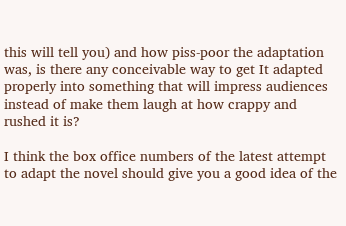this will tell you) and how piss-poor the adaptation was, is there any conceivable way to get It adapted properly into something that will impress audiences instead of make them laugh at how crappy and rushed it is?

I think the box office numbers of the latest attempt to adapt the novel should give you a good idea of the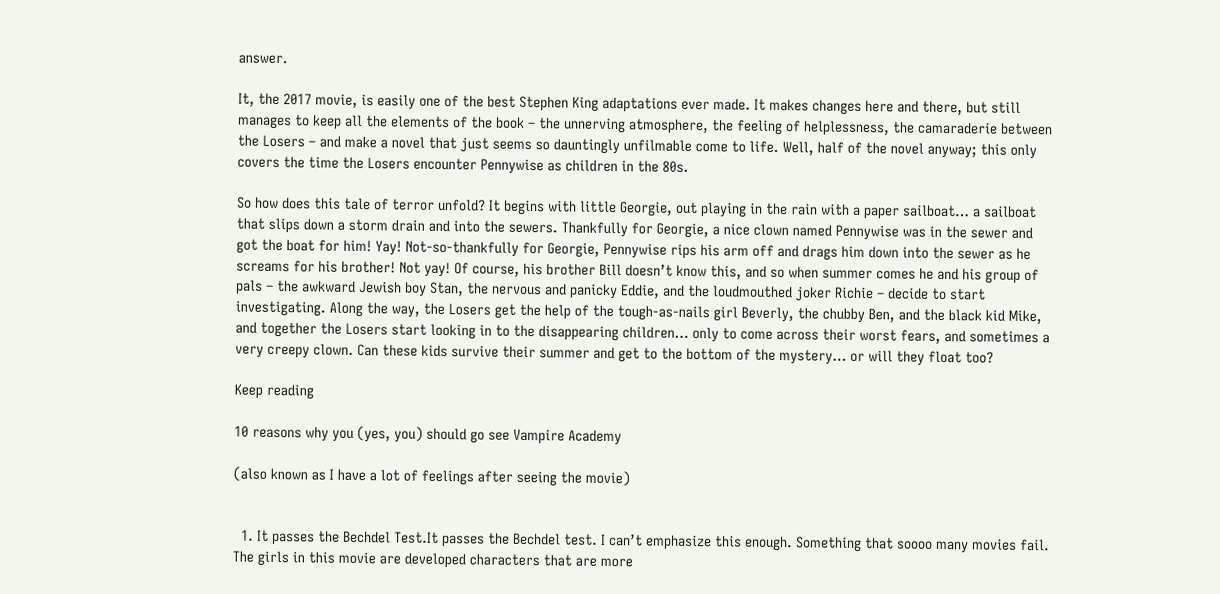answer.

It, the 2017 movie, is easily one of the best Stephen King adaptations ever made. It makes changes here and there, but still manages to keep all the elements of the book – the unnerving atmosphere, the feeling of helplessness, the camaraderie between the Losers – and make a novel that just seems so dauntingly unfilmable come to life. Well, half of the novel anyway; this only covers the time the Losers encounter Pennywise as children in the 80s.

So how does this tale of terror unfold? It begins with little Georgie, out playing in the rain with a paper sailboat… a sailboat that slips down a storm drain and into the sewers. Thankfully for Georgie, a nice clown named Pennywise was in the sewer and got the boat for him! Yay! Not-so-thankfully for Georgie, Pennywise rips his arm off and drags him down into the sewer as he screams for his brother! Not yay! Of course, his brother Bill doesn’t know this, and so when summer comes he and his group of pals – the awkward Jewish boy Stan, the nervous and panicky Eddie, and the loudmouthed joker Richie – decide to start investigating. Along the way, the Losers get the help of the tough-as-nails girl Beverly, the chubby Ben, and the black kid Mike, and together the Losers start looking in to the disappearing children… only to come across their worst fears, and sometimes a very creepy clown. Can these kids survive their summer and get to the bottom of the mystery… or will they float too?

Keep reading

10 reasons why you (yes, you) should go see Vampire Academy

(also known as I have a lot of feelings after seeing the movie)


  1. It passes the Bechdel Test.It passes the Bechdel test. I can’t emphasize this enough. Something that soooo many movies fail. The girls in this movie are developed characters that are more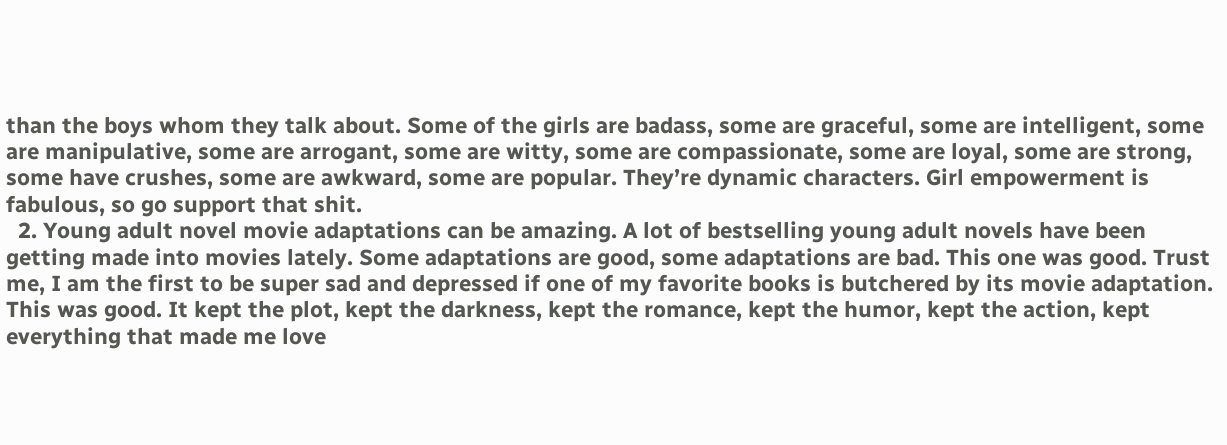than the boys whom they talk about. Some of the girls are badass, some are graceful, some are intelligent, some are manipulative, some are arrogant, some are witty, some are compassionate, some are loyal, some are strong, some have crushes, some are awkward, some are popular. They’re dynamic characters. Girl empowerment is fabulous, so go support that shit.
  2. Young adult novel movie adaptations can be amazing. A lot of bestselling young adult novels have been getting made into movies lately. Some adaptations are good, some adaptations are bad. This one was good. Trust me, I am the first to be super sad and depressed if one of my favorite books is butchered by its movie adaptation. This was good. It kept the plot, kept the darkness, kept the romance, kept the humor, kept the action, kept everything that made me love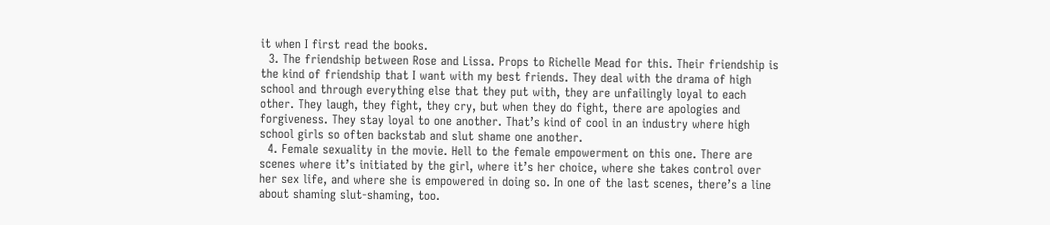it when I first read the books.
  3. The friendship between Rose and Lissa. Props to Richelle Mead for this. Their friendship is the kind of friendship that I want with my best friends. They deal with the drama of high school and through everything else that they put with, they are unfailingly loyal to each other. They laugh, they fight, they cry, but when they do fight, there are apologies and forgiveness. They stay loyal to one another. That’s kind of cool in an industry where high school girls so often backstab and slut shame one another.
  4. Female sexuality in the movie. Hell to the female empowerment on this one. There are scenes where it’s initiated by the girl, where it’s her choice, where she takes control over her sex life, and where she is empowered in doing so. In one of the last scenes, there’s a line about shaming slut-shaming, too.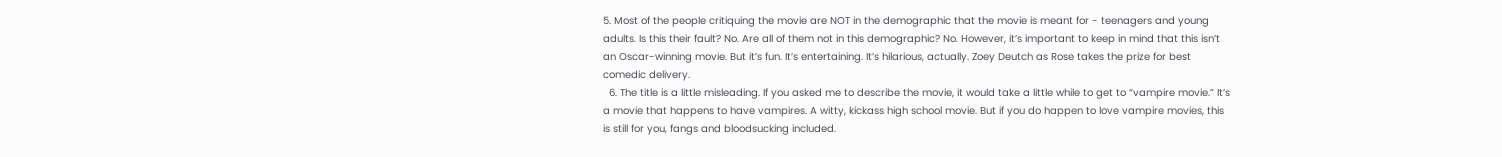5. Most of the people critiquing the movie are NOT in the demographic that the movie is meant for - teenagers and young adults. Is this their fault? No. Are all of them not in this demographic? No. However, it’s important to keep in mind that this isn’t an Oscar-winning movie. But it’s fun. It’s entertaining. It’s hilarious, actually. Zoey Deutch as Rose takes the prize for best comedic delivery.
  6. The title is a little misleading. If you asked me to describe the movie, it would take a little while to get to “vampire movie.” It’s a movie that happens to have vampires. A witty, kickass high school movie. But if you do happen to love vampire movies, this is still for you, fangs and bloodsucking included.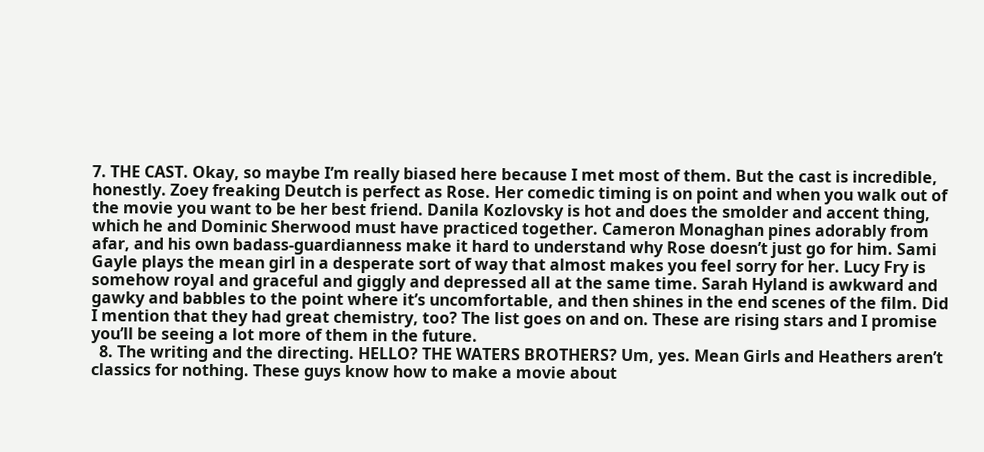7. THE CAST. Okay, so maybe I’m really biased here because I met most of them. But the cast is incredible, honestly. Zoey freaking Deutch is perfect as Rose. Her comedic timing is on point and when you walk out of the movie you want to be her best friend. Danila Kozlovsky is hot and does the smolder and accent thing, which he and Dominic Sherwood must have practiced together. Cameron Monaghan pines adorably from afar, and his own badass-guardianness make it hard to understand why Rose doesn’t just go for him. Sami Gayle plays the mean girl in a desperate sort of way that almost makes you feel sorry for her. Lucy Fry is somehow royal and graceful and giggly and depressed all at the same time. Sarah Hyland is awkward and gawky and babbles to the point where it’s uncomfortable, and then shines in the end scenes of the film. Did I mention that they had great chemistry, too? The list goes on and on. These are rising stars and I promise you’ll be seeing a lot more of them in the future.
  8. The writing and the directing. HELLO? THE WATERS BROTHERS? Um, yes. Mean Girls and Heathers aren’t classics for nothing. These guys know how to make a movie about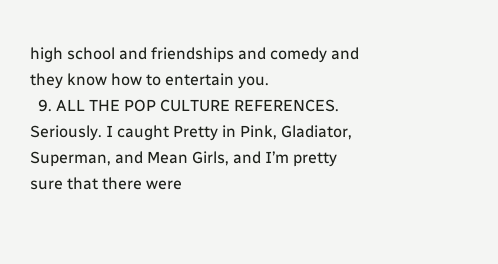high school and friendships and comedy and they know how to entertain you.
  9. ALL THE POP CULTURE REFERENCES. Seriously. I caught Pretty in Pink, Gladiator, Superman, and Mean Girls, and I’m pretty sure that there were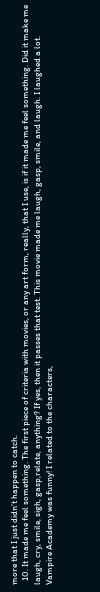more that I just didn’t happen to catch.
  10. It made me feel something. The first piece of criteria with movies, or any art form, really, that I use, is if it made me feel something. Did it make me laugh, cry, smile, sigh, gasp,relate, anything? If yes, then it passes that test. This movie made me laugh, gasp, smile, and laugh. I laughed a lot. Vampire Academy was funny! I related to the characters,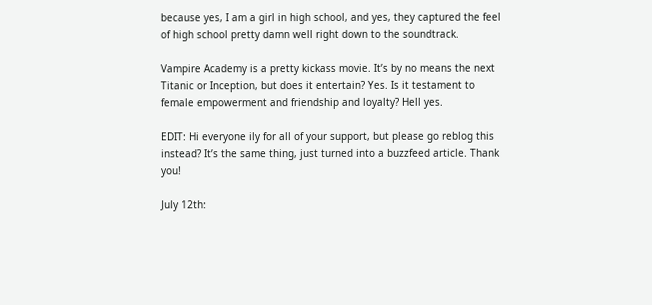because yes, I am a girl in high school, and yes, they captured the feel of high school pretty damn well right down to the soundtrack.

Vampire Academy is a pretty kickass movie. It’s by no means the next Titanic or Inception, but does it entertain? Yes. Is it testament to female empowerment and friendship and loyalty? Hell yes.

EDIT: Hi everyone ily for all of your support, but please go reblog this instead? It’s the same thing, just turned into a buzzfeed article. Thank you!

July 12th: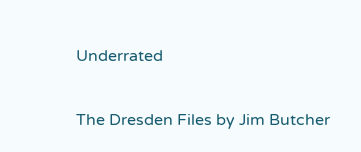Underrated

The Dresden Files by Jim Butcher